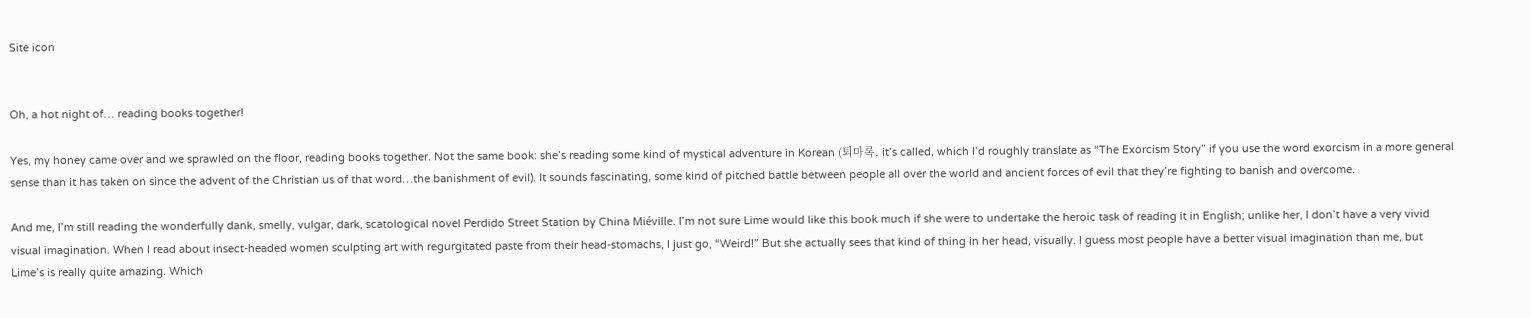Site icon


Oh, a hot night of… reading books together!

Yes, my honey came over and we sprawled on the floor, reading books together. Not the same book: she’s reading some kind of mystical adventure in Korean (퇴마록, it’s called, which I’d roughly translate as “The Exorcism Story” if you use the word exorcism in a more general sense than it has taken on since the advent of the Christian us of that word…the banishment of evil). It sounds fascinating, some kind of pitched battle between people all over the world and ancient forces of evil that they’re fighting to banish and overcome.

And me, I’m still reading the wonderfully dank, smelly, vulgar, dark, scatological novel Perdido Street Station by China Miéville. I’m not sure Lime would like this book much if she were to undertake the heroic task of reading it in English; unlike her, I don’t have a very vivid visual imagination. When I read about insect-headed women sculpting art with regurgitated paste from their head-stomachs, I just go, “Weird!” But she actually sees that kind of thing in her head, visually. I guess most people have a better visual imagination than me, but Lime’s is really quite amazing. Which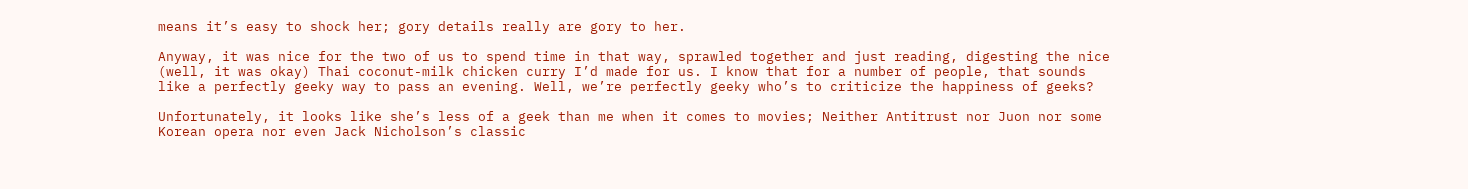means it’s easy to shock her; gory details really are gory to her.

Anyway, it was nice for the two of us to spend time in that way, sprawled together and just reading, digesting the nice (well, it was okay) Thai coconut-milk chicken curry I’d made for us. I know that for a number of people, that sounds like a perfectly geeky way to pass an evening. Well, we’re perfectly geeky who’s to criticize the happiness of geeks?

Unfortunately, it looks like she’s less of a geek than me when it comes to movies; Neither Antitrust nor Juon nor some Korean opera nor even Jack Nicholson’s classic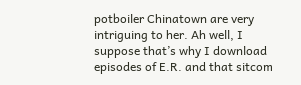potboiler Chinatown are very intriguing to her. Ah well, I suppose that’s why I download episodes of E.R. and that sitcom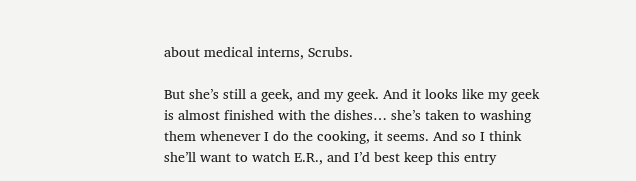about medical interns, Scrubs.

But she’s still a geek, and my geek. And it looks like my geek is almost finished with the dishes… she’s taken to washing them whenever I do the cooking, it seems. And so I think she’ll want to watch E.R., and I’d best keep this entry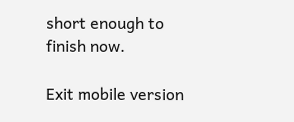short enough to finish now.

Exit mobile version